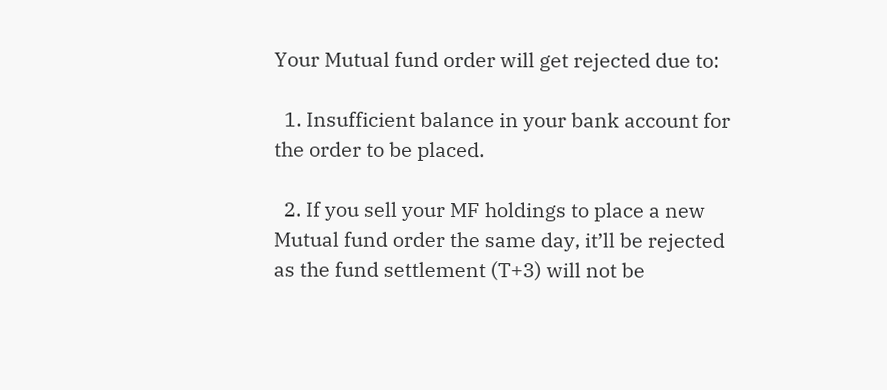Your Mutual fund order will get rejected due to:

  1. Insufficient balance in your bank account for the order to be placed.

  2. If you sell your MF holdings to place a new Mutual fund order the same day, it’ll be rejected as the fund settlement (T+3) will not be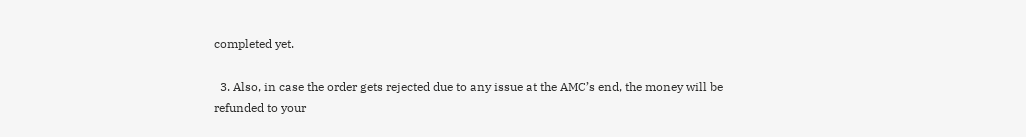completed yet.

  3. Also, in case the order gets rejected due to any issue at the AMC’s end, the money will be refunded to your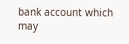bank account which may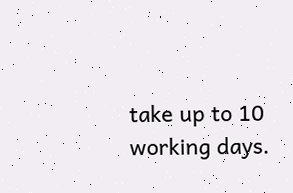take up to 10 working days.